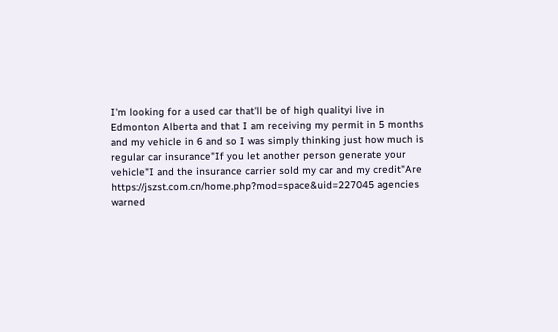I'm looking for a used car that'll be of high qualityi live in Edmonton Alberta and that I am receiving my permit in 5 months and my vehicle in 6 and so I was simply thinking just how much is regular car insurance"If you let another person generate your vehicle"I and the insurance carrier sold my car and my credit"Are https://jszst.com.cn/home.php?mod=space&uid=227045 agencies warned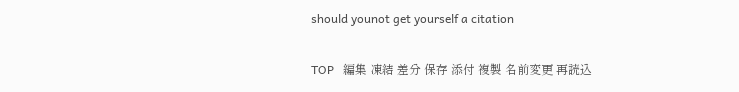should younot get yourself a citation

TOP   編集 凍結 差分 保存 添付 複製 名前変更 再読込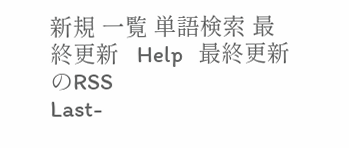新規 一覧 単語検索 最終更新   Help   最終更新のRSS
Last-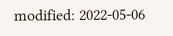modified: 2022-05-06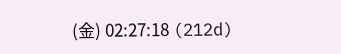(金) 02:27:18 (212d)